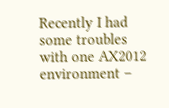Recently I had some troubles with one AX2012 environment –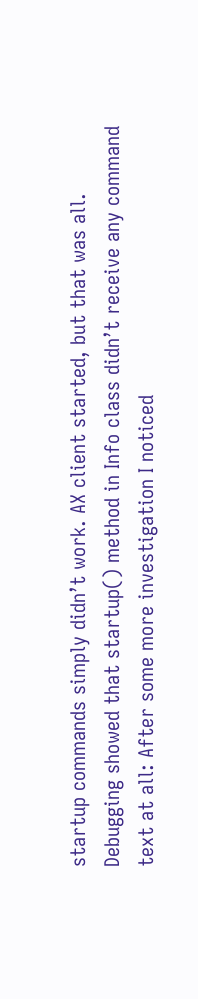startup commands simply didn’t work. AX client started, but that was all. Debugging showed that startup() method in Info class didn’t receive any command text at all: After some more investigation I noticed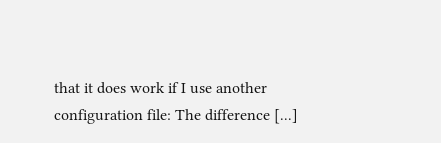that it does work if I use another configuration file: The difference [...]